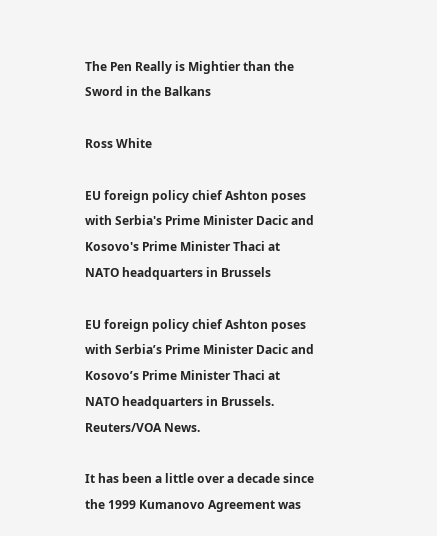The Pen Really is Mightier than the Sword in the Balkans

Ross White

EU foreign policy chief Ashton poses with Serbia's Prime Minister Dacic and Kosovo's Prime Minister Thaci at NATO headquarters in Brussels

EU foreign policy chief Ashton poses with Serbia’s Prime Minister Dacic and Kosovo’s Prime Minister Thaci at NATO headquarters in Brussels. Reuters/VOA News.

It has been a little over a decade since the 1999 Kumanovo Agreement was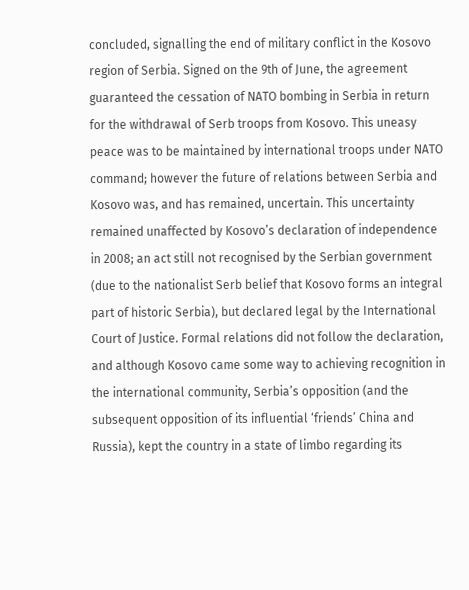concluded, signalling the end of military conflict in the Kosovo region of Serbia. Signed on the 9th of June, the agreement guaranteed the cessation of NATO bombing in Serbia in return for the withdrawal of Serb troops from Kosovo. This uneasy peace was to be maintained by international troops under NATO command; however the future of relations between Serbia and Kosovo was, and has remained, uncertain. This uncertainty remained unaffected by Kosovo’s declaration of independence in 2008; an act still not recognised by the Serbian government (due to the nationalist Serb belief that Kosovo forms an integral part of historic Serbia), but declared legal by the International Court of Justice. Formal relations did not follow the declaration, and although Kosovo came some way to achieving recognition in the international community, Serbia’s opposition (and the subsequent opposition of its influential ‘friends’ China and Russia), kept the country in a state of limbo regarding its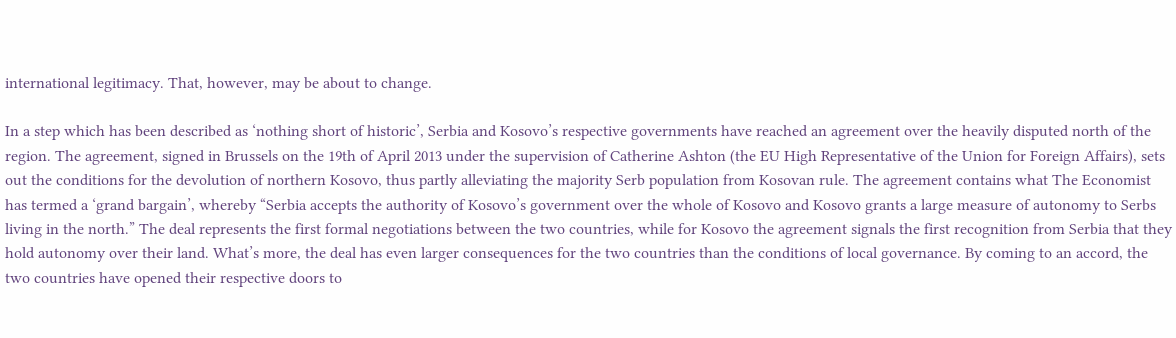international legitimacy. That, however, may be about to change.

In a step which has been described as ‘nothing short of historic’, Serbia and Kosovo’s respective governments have reached an agreement over the heavily disputed north of the region. The agreement, signed in Brussels on the 19th of April 2013 under the supervision of Catherine Ashton (the EU High Representative of the Union for Foreign Affairs), sets out the conditions for the devolution of northern Kosovo, thus partly alleviating the majority Serb population from Kosovan rule. The agreement contains what The Economist has termed a ‘grand bargain’, whereby “Serbia accepts the authority of Kosovo’s government over the whole of Kosovo and Kosovo grants a large measure of autonomy to Serbs living in the north.” The deal represents the first formal negotiations between the two countries, while for Kosovo the agreement signals the first recognition from Serbia that they hold autonomy over their land. What’s more, the deal has even larger consequences for the two countries than the conditions of local governance. By coming to an accord, the two countries have opened their respective doors to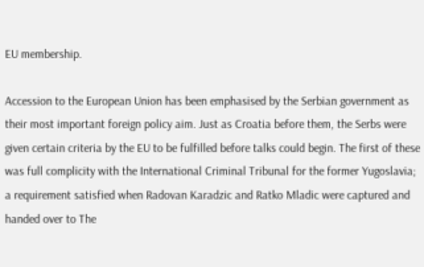EU membership.

Accession to the European Union has been emphasised by the Serbian government as their most important foreign policy aim. Just as Croatia before them, the Serbs were given certain criteria by the EU to be fulfilled before talks could begin. The first of these was full complicity with the International Criminal Tribunal for the former Yugoslavia; a requirement satisfied when Radovan Karadzic and Ratko Mladic were captured and handed over to The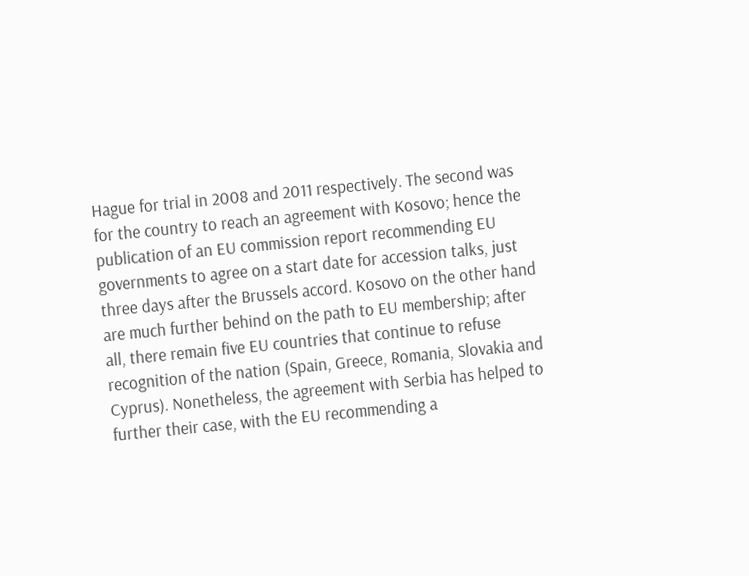Hague for trial in 2008 and 2011 respectively. The second was for the country to reach an agreement with Kosovo; hence the publication of an EU commission report recommending EU governments to agree on a start date for accession talks, just three days after the Brussels accord. Kosovo on the other hand are much further behind on the path to EU membership; after all, there remain five EU countries that continue to refuse recognition of the nation (Spain, Greece, Romania, Slovakia and Cyprus). Nonetheless, the agreement with Serbia has helped to further their case, with the EU recommending a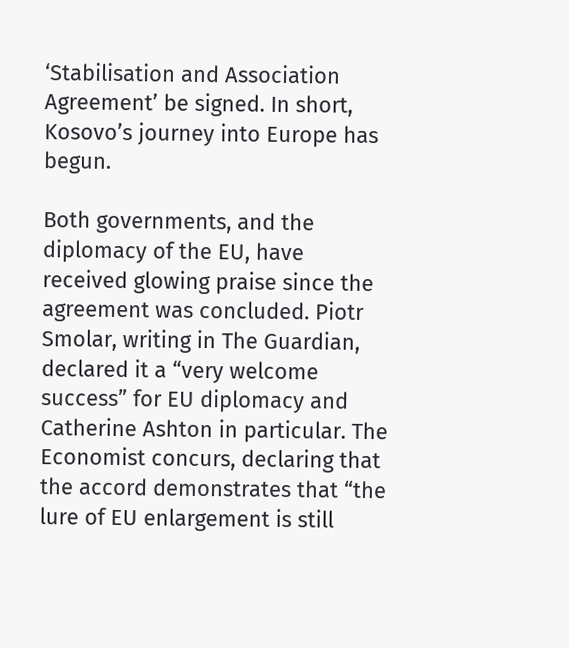‘Stabilisation and Association Agreement’ be signed. In short, Kosovo’s journey into Europe has begun.

Both governments, and the diplomacy of the EU, have received glowing praise since the agreement was concluded. Piotr Smolar, writing in The Guardian, declared it a “very welcome success” for EU diplomacy and Catherine Ashton in particular. The Economist concurs, declaring that the accord demonstrates that “the lure of EU enlargement is still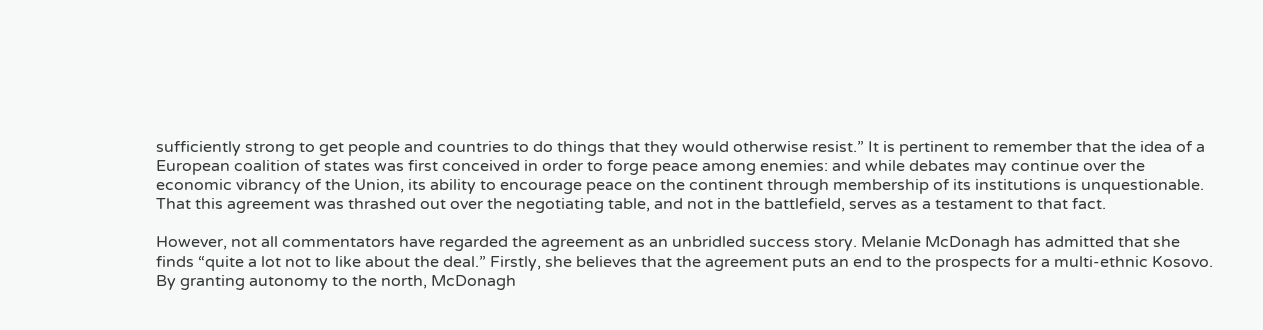sufficiently strong to get people and countries to do things that they would otherwise resist.” It is pertinent to remember that the idea of a European coalition of states was first conceived in order to forge peace among enemies: and while debates may continue over the economic vibrancy of the Union, its ability to encourage peace on the continent through membership of its institutions is unquestionable. That this agreement was thrashed out over the negotiating table, and not in the battlefield, serves as a testament to that fact.

However, not all commentators have regarded the agreement as an unbridled success story. Melanie McDonagh has admitted that she finds “quite a lot not to like about the deal.” Firstly, she believes that the agreement puts an end to the prospects for a multi-ethnic Kosovo. By granting autonomy to the north, McDonagh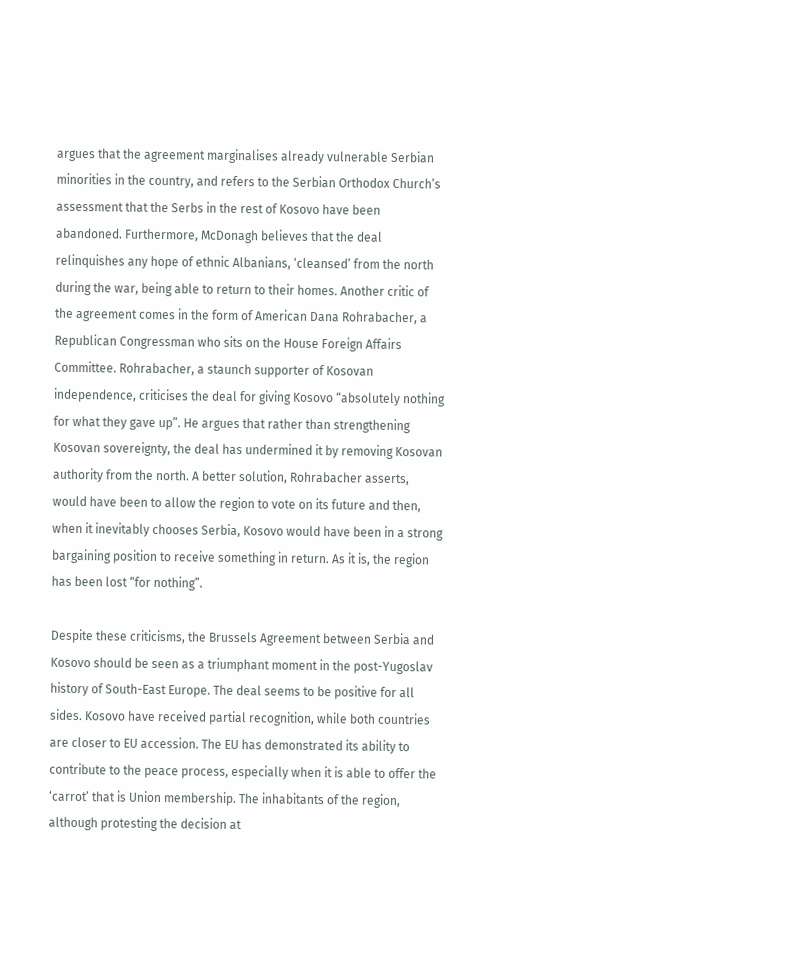argues that the agreement marginalises already vulnerable Serbian minorities in the country, and refers to the Serbian Orthodox Church’s assessment that the Serbs in the rest of Kosovo have been abandoned. Furthermore, McDonagh believes that the deal relinquishes any hope of ethnic Albanians, ‘cleansed’ from the north during the war, being able to return to their homes. Another critic of the agreement comes in the form of American Dana Rohrabacher, a Republican Congressman who sits on the House Foreign Affairs Committee. Rohrabacher, a staunch supporter of Kosovan independence, criticises the deal for giving Kosovo “absolutely nothing for what they gave up”. He argues that rather than strengthening Kosovan sovereignty, the deal has undermined it by removing Kosovan authority from the north. A better solution, Rohrabacher asserts, would have been to allow the region to vote on its future and then, when it inevitably chooses Serbia, Kosovo would have been in a strong bargaining position to receive something in return. As it is, the region has been lost “for nothing”.

Despite these criticisms, the Brussels Agreement between Serbia and Kosovo should be seen as a triumphant moment in the post-Yugoslav history of South-East Europe. The deal seems to be positive for all sides. Kosovo have received partial recognition, while both countries are closer to EU accession. The EU has demonstrated its ability to contribute to the peace process, especially when it is able to offer the ‘carrot’ that is Union membership. The inhabitants of the region, although protesting the decision at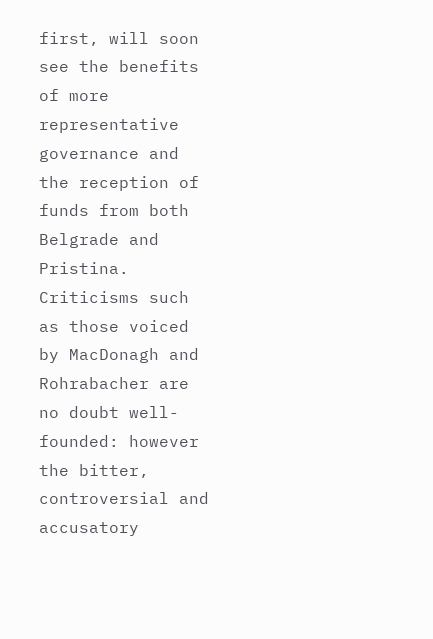first, will soon see the benefits of more representative governance and the reception of funds from both Belgrade and Pristina. Criticisms such as those voiced by MacDonagh and Rohrabacher are no doubt well-founded: however the bitter, controversial and accusatory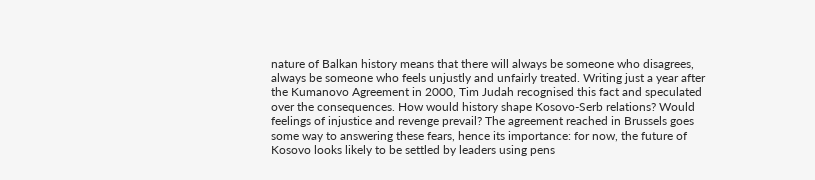nature of Balkan history means that there will always be someone who disagrees, always be someone who feels unjustly and unfairly treated. Writing just a year after the Kumanovo Agreement in 2000, Tim Judah recognised this fact and speculated over the consequences. How would history shape Kosovo-Serb relations? Would feelings of injustice and revenge prevail? The agreement reached in Brussels goes some way to answering these fears, hence its importance: for now, the future of Kosovo looks likely to be settled by leaders using pens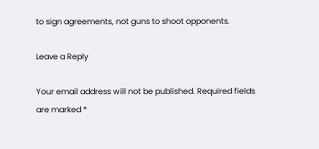to sign agreements, not guns to shoot opponents.

Leave a Reply

Your email address will not be published. Required fields are marked *